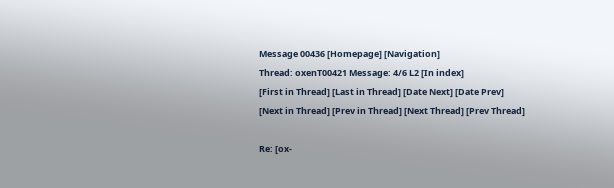Message 00436 [Homepage] [Navigation]
Thread: oxenT00421 Message: 4/6 L2 [In index]
[First in Thread] [Last in Thread] [Date Next] [Date Prev]
[Next in Thread] [Prev in Thread] [Next Thread] [Prev Thread]

Re: [ox-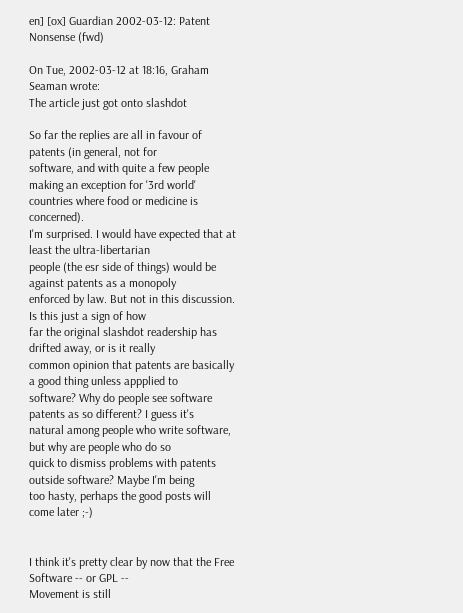en] [ox] Guardian 2002-03-12: Patent Nonsense (fwd)

On Tue, 2002-03-12 at 18:16, Graham Seaman wrote:
The article just got onto slashdot

So far the replies are all in favour of patents (in general, not for
software, and with quite a few people making an exception for '3rd world'
countries where food or medicine is concerned).
I'm surprised. I would have expected that at least the ultra-libertarian
people (the esr side of things) would be against patents as a monopoly
enforced by law. But not in this discussion. Is this just a sign of how
far the original slashdot readership has drifted away, or is it really
common opinion that patents are basically a good thing unless appplied to
software? Why do people see software patents as so different? I guess it's
natural among people who write software, but why are people who do so
quick to dismiss problems with patents outside software? Maybe I'm being
too hasty, perhaps the good posts will come later ;-)


I think it's pretty clear by now that the Free Software -- or GPL --
Movement is still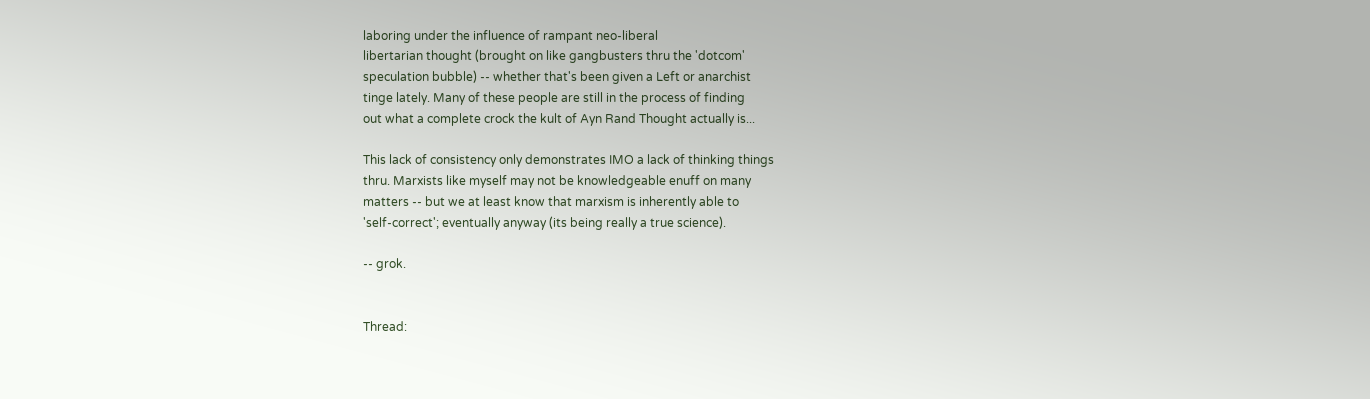laboring under the influence of rampant neo-liberal
libertarian thought (brought on like gangbusters thru the 'dotcom'
speculation bubble) -- whether that's been given a Left or anarchist
tinge lately. Many of these people are still in the process of finding
out what a complete crock the kult of Ayn Rand Thought actually is...

This lack of consistency only demonstrates IMO a lack of thinking things
thru. Marxists like myself may not be knowledgeable enuff on many
matters -- but we at least know that marxism is inherently able to
'self-correct'; eventually anyway (its being really a true science).

-- grok.


Thread: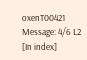oxenT00421 Message: 4/6 L2 [In index]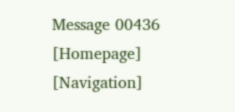Message 00436 [Homepage] [Navigation]